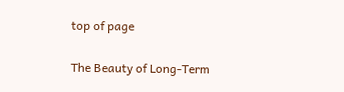top of page

The Beauty of Long-Term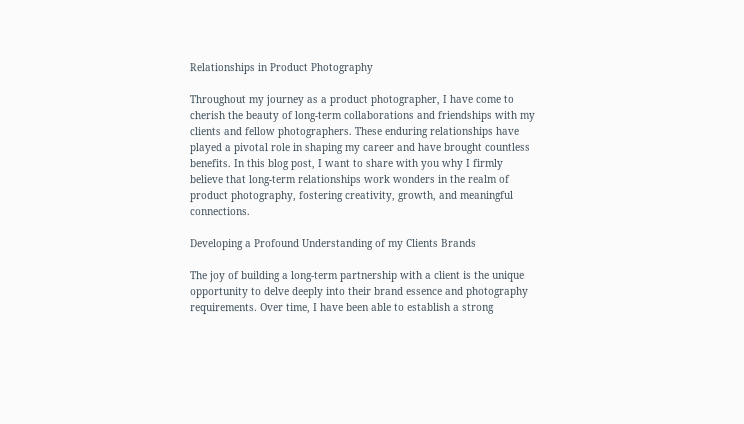Relationships in Product Photography

Throughout my journey as a product photographer, I have come to cherish the beauty of long-term collaborations and friendships with my clients and fellow photographers. These enduring relationships have played a pivotal role in shaping my career and have brought countless benefits. In this blog post, I want to share with you why I firmly believe that long-term relationships work wonders in the realm of product photography, fostering creativity, growth, and meaningful connections.

Developing a Profound Understanding of my Clients Brands

The joy of building a long-term partnership with a client is the unique opportunity to delve deeply into their brand essence and photography requirements. Over time, I have been able to establish a strong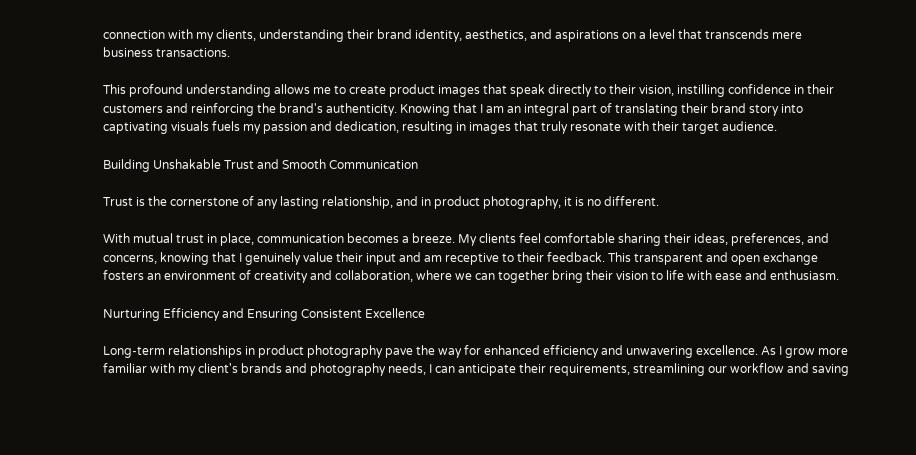connection with my clients, understanding their brand identity, aesthetics, and aspirations on a level that transcends mere business transactions.

This profound understanding allows me to create product images that speak directly to their vision, instilling confidence in their customers and reinforcing the brand's authenticity. Knowing that I am an integral part of translating their brand story into captivating visuals fuels my passion and dedication, resulting in images that truly resonate with their target audience.

Building Unshakable Trust and Smooth Communication

Trust is the cornerstone of any lasting relationship, and in product photography, it is no different.

With mutual trust in place, communication becomes a breeze. My clients feel comfortable sharing their ideas, preferences, and concerns, knowing that I genuinely value their input and am receptive to their feedback. This transparent and open exchange fosters an environment of creativity and collaboration, where we can together bring their vision to life with ease and enthusiasm.

Nurturing Efficiency and Ensuring Consistent Excellence

Long-term relationships in product photography pave the way for enhanced efficiency and unwavering excellence. As I grow more familiar with my client's brands and photography needs, I can anticipate their requirements, streamlining our workflow and saving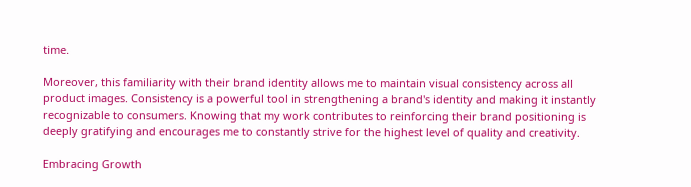time.

Moreover, this familiarity with their brand identity allows me to maintain visual consistency across all product images. Consistency is a powerful tool in strengthening a brand's identity and making it instantly recognizable to consumers. Knowing that my work contributes to reinforcing their brand positioning is deeply gratifying and encourages me to constantly strive for the highest level of quality and creativity.

Embracing Growth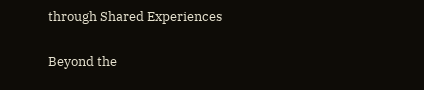through Shared Experiences

Beyond the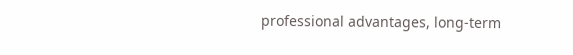professional advantages, long-term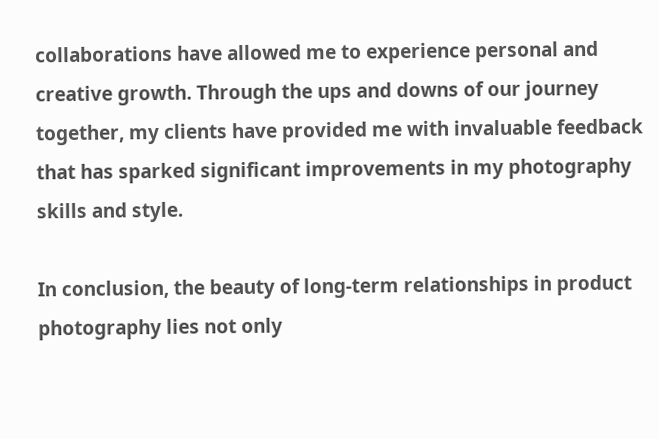collaborations have allowed me to experience personal and creative growth. Through the ups and downs of our journey together, my clients have provided me with invaluable feedback that has sparked significant improvements in my photography skills and style.

In conclusion, the beauty of long-term relationships in product photography lies not only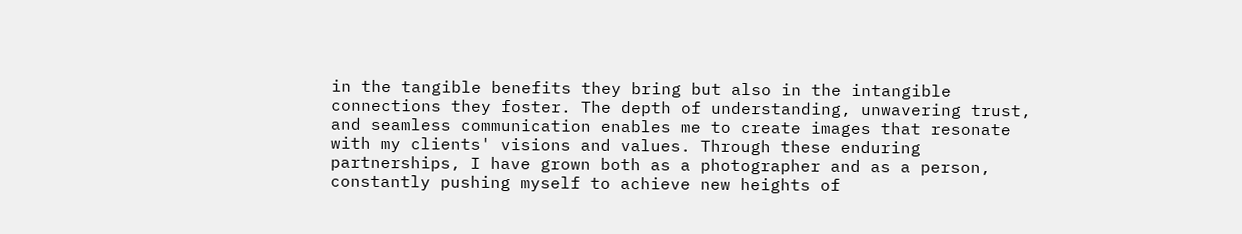in the tangible benefits they bring but also in the intangible connections they foster. The depth of understanding, unwavering trust, and seamless communication enables me to create images that resonate with my clients' visions and values. Through these enduring partnerships, I have grown both as a photographer and as a person, constantly pushing myself to achieve new heights of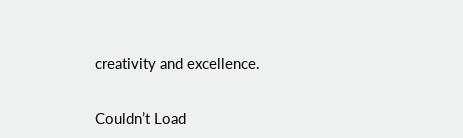creativity and excellence.


Couldn’t Load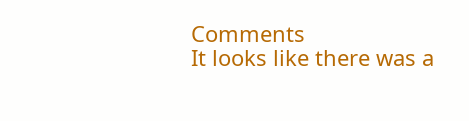Comments
It looks like there was a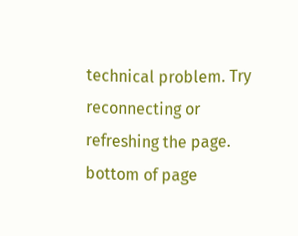technical problem. Try reconnecting or refreshing the page.
bottom of page